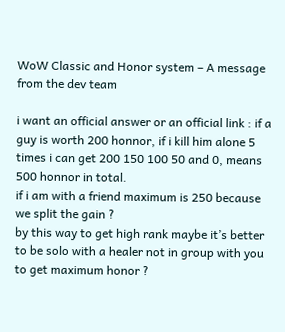WoW Classic and Honor system – A message from the dev team

i want an official answer or an official link : if a guy is worth 200 honnor, if i kill him alone 5 times i can get 200 150 100 50 and 0, means 500 honnor in total.
if i am with a friend maximum is 250 because we split the gain ?
by this way to get high rank maybe it’s better to be solo with a healer not in group with you to get maximum honor ?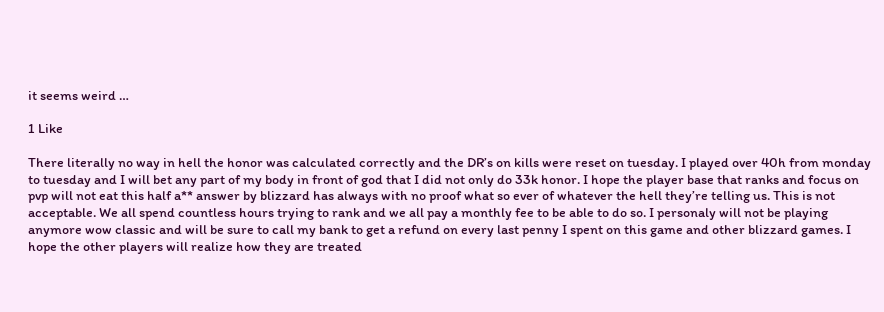it seems weird …

1 Like

There literally no way in hell the honor was calculated correctly and the DR’s on kills were reset on tuesday. I played over 40h from monday to tuesday and I will bet any part of my body in front of god that I did not only do 33k honor. I hope the player base that ranks and focus on pvp will not eat this half a** answer by blizzard has always with no proof what so ever of whatever the hell they’re telling us. This is not acceptable. We all spend countless hours trying to rank and we all pay a monthly fee to be able to do so. I personaly will not be playing anymore wow classic and will be sure to call my bank to get a refund on every last penny I spent on this game and other blizzard games. I hope the other players will realize how they are treated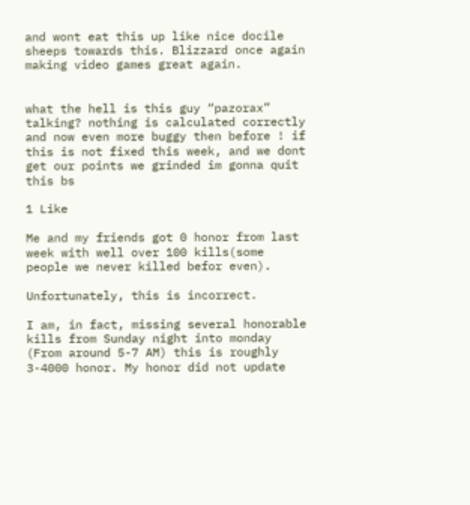and wont eat this up like nice docile sheeps towards this. Blizzard once again making video games great again.


what the hell is this guy “pazorax” talking? nothing is calculated correctly and now even more buggy then before ! if this is not fixed this week, and we dont get our points we grinded im gonna quit this bs

1 Like

Me and my friends got 0 honor from last week with well over 100 kills(some people we never killed befor even).

Unfortunately, this is incorrect.

I am, in fact, missing several honorable kills from Sunday night into monday (From around 5-7 AM) this is roughly 3-4000 honor. My honor did not update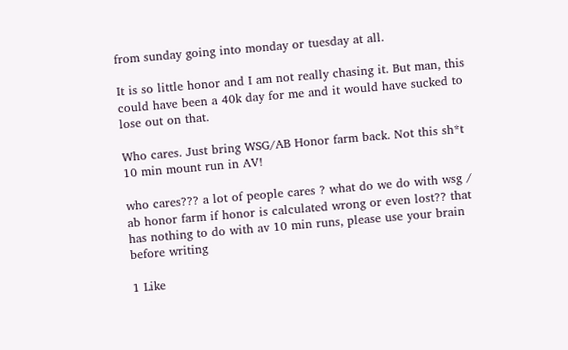from sunday going into monday or tuesday at all.

It is so little honor and I am not really chasing it. But man, this could have been a 40k day for me and it would have sucked to lose out on that.

Who cares. Just bring WSG/AB Honor farm back. Not this sh*t 10 min mount run in AV!

who cares??? a lot of people cares ? what do we do with wsg / ab honor farm if honor is calculated wrong or even lost?? that has nothing to do with av 10 min runs, please use your brain before writing

1 Like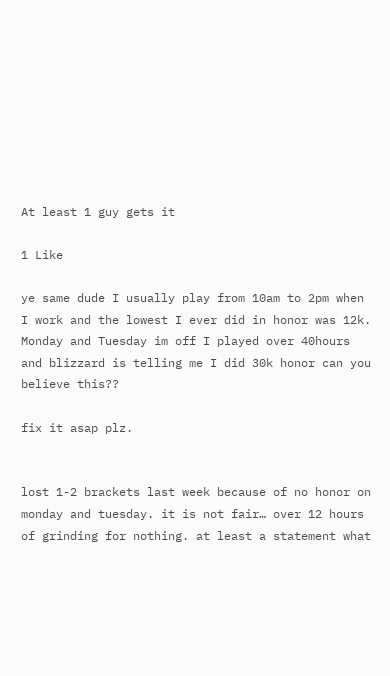At least 1 guy gets it

1 Like

ye same dude I usually play from 10am to 2pm when I work and the lowest I ever did in honor was 12k. Monday and Tuesday im off I played over 40hours and blizzard is telling me I did 30k honor can you believe this??

fix it asap plz.


lost 1-2 brackets last week because of no honor on monday and tuesday. it is not fair… over 12 hours of grinding for nothing. at least a statement what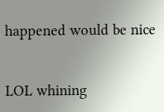happened would be nice


LOL whining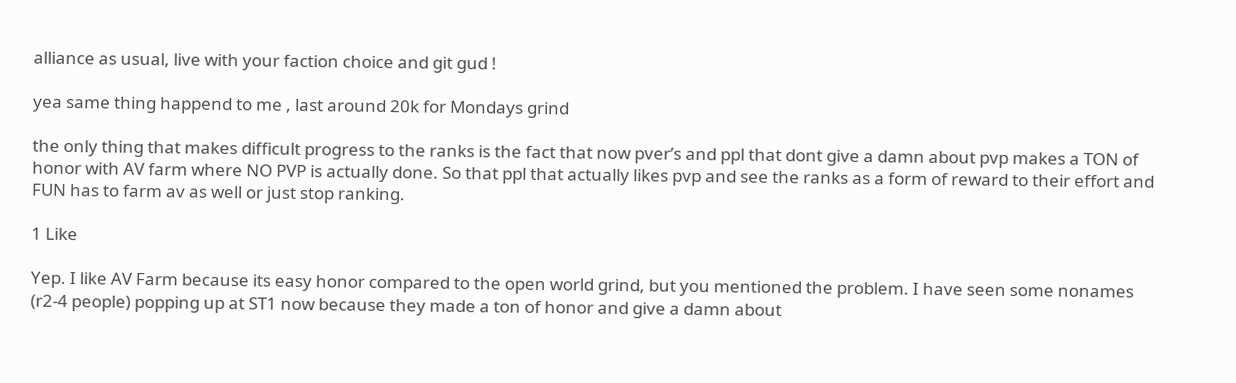alliance as usual, live with your faction choice and git gud !

yea same thing happend to me , last around 20k for Mondays grind

the only thing that makes difficult progress to the ranks is the fact that now pver’s and ppl that dont give a damn about pvp makes a TON of honor with AV farm where NO PVP is actually done. So that ppl that actually likes pvp and see the ranks as a form of reward to their effort and FUN has to farm av as well or just stop ranking.

1 Like

Yep. I like AV Farm because its easy honor compared to the open world grind, but you mentioned the problem. I have seen some nonames (r2-4 people) popping up at ST1 now because they made a ton of honor and give a damn about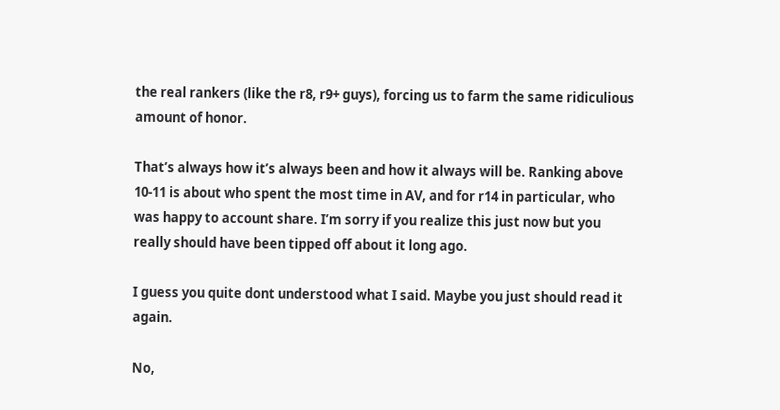the real rankers (like the r8, r9+ guys), forcing us to farm the same ridiculious amount of honor.

That’s always how it’s always been and how it always will be. Ranking above 10-11 is about who spent the most time in AV, and for r14 in particular, who was happy to account share. I’m sorry if you realize this just now but you really should have been tipped off about it long ago.

I guess you quite dont understood what I said. Maybe you just should read it again.

No,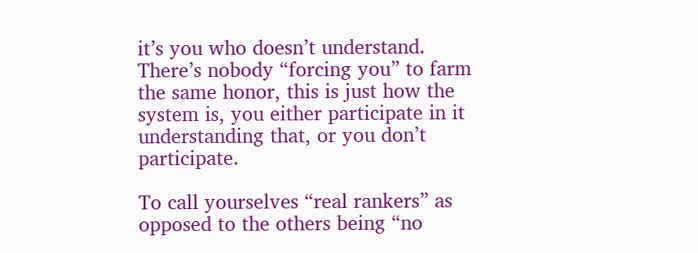it’s you who doesn’t understand. There’s nobody “forcing you” to farm the same honor, this is just how the system is, you either participate in it understanding that, or you don’t participate.

To call yourselves “real rankers” as opposed to the others being “no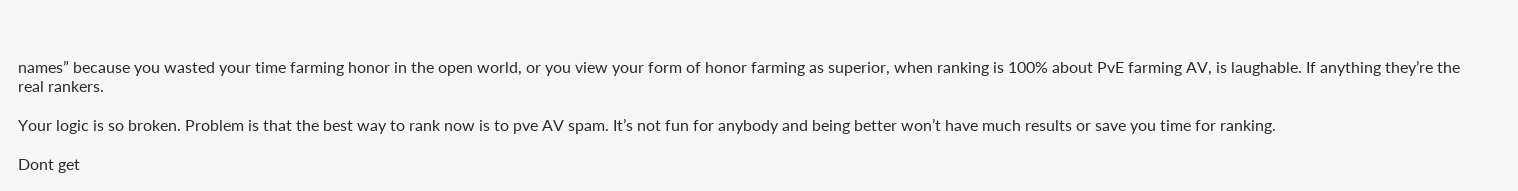names” because you wasted your time farming honor in the open world, or you view your form of honor farming as superior, when ranking is 100% about PvE farming AV, is laughable. If anything they’re the real rankers.

Your logic is so broken. Problem is that the best way to rank now is to pve AV spam. It’s not fun for anybody and being better won’t have much results or save you time for ranking.

Dont get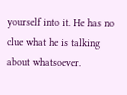yourself into it. He has no clue what he is talking about whatsoever.